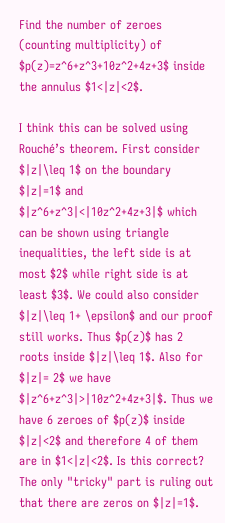Find the number of zeroes (counting multiplicity) of $p(z)=z^6+z^3+10z^2+4z+3$ inside the annulus $1<|z|<2$.

I think this can be solved using Rouché’s theorem. First consider $|z|\leq 1$ on the boundary $|z|=1$ and $|z^6+z^3|<|10z^2+4z+3|$ which can be shown using triangle inequalities, the left side is at most $2$ while right side is at least $3$. We could also consider $|z|\leq 1+ \epsilon$ and our proof still works. Thus $p(z)$ has 2 roots inside $|z|\leq 1$. Also for $|z|= 2$ we have $|z^6+z^3|>|10z^2+4z+3|$. Thus we have 6 zeroes of $p(z)$ inside $|z|<2$ and therefore 4 of them are in $1<|z|<2$. Is this correct? The only "tricky" part is ruling out that there are zeros on $|z|=1$.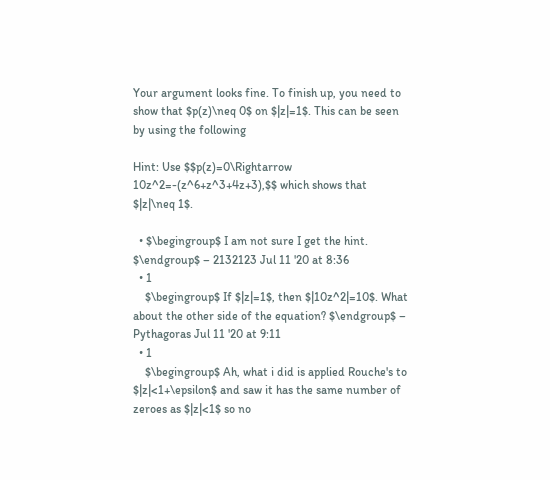Your argument looks fine. To finish up, you need to show that $p(z)\neq 0$ on $|z|=1$. This can be seen by using the following

Hint: Use $$p(z)=0\Rightarrow 10z^2=-(z^6+z^3+4z+3),$$ which shows that $|z|\neq 1$.

  • $\begingroup$ I am not sure I get the hint. $\endgroup$ – 2132123 Jul 11 '20 at 8:36
  • 1
    $\begingroup$ If $|z|=1$, then $|10z^2|=10$. What about the other side of the equation? $\endgroup$ – Pythagoras Jul 11 '20 at 9:11
  • 1
    $\begingroup$ Ah, what i did is applied Rouche's to $|z|<1+\epsilon$ and saw it has the same number of zeroes as $|z|<1$ so no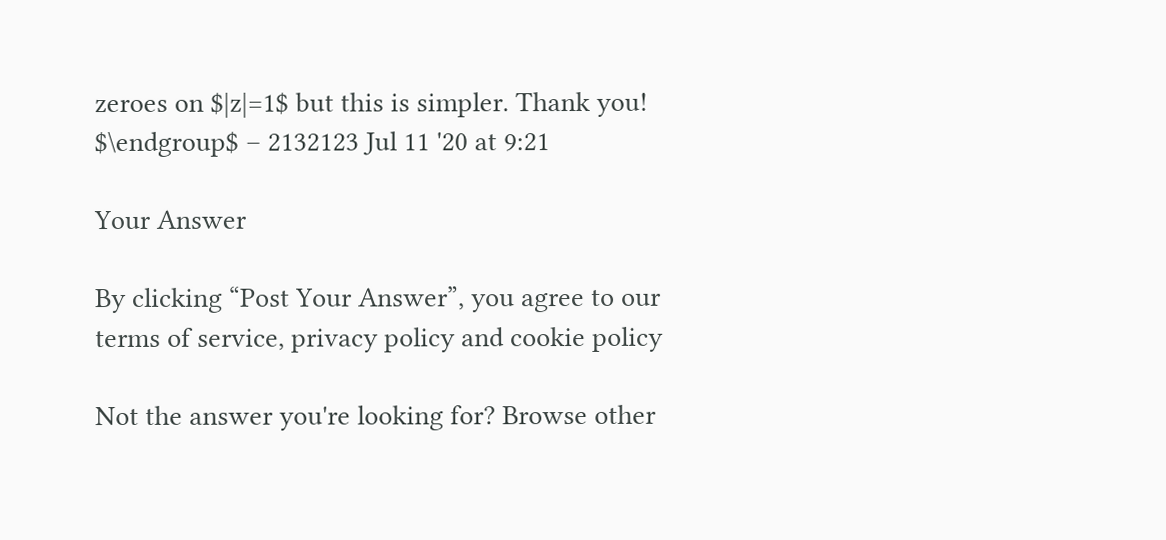zeroes on $|z|=1$ but this is simpler. Thank you! $\endgroup$ – 2132123 Jul 11 '20 at 9:21

Your Answer

By clicking “Post Your Answer”, you agree to our terms of service, privacy policy and cookie policy

Not the answer you're looking for? Browse other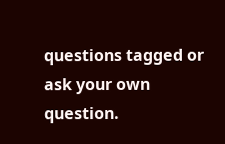questions tagged or ask your own question.